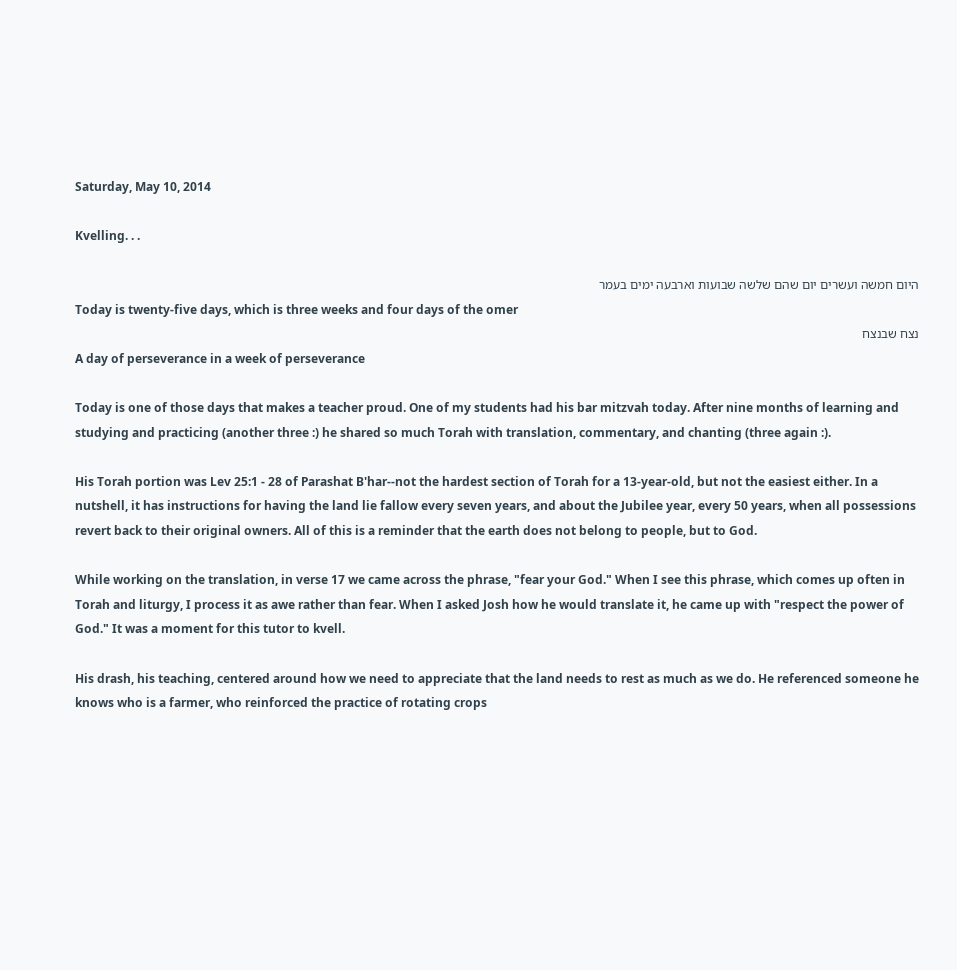Saturday, May 10, 2014

Kvelling. . .

היום חמשה ועשרים יום שהם שלשה שבועות וארבעה ימים בעמר
Today is twenty-five days, which is three weeks and four days of the omer
נצח שבנצח
A day of perseverance in a week of perseverance

Today is one of those days that makes a teacher proud. One of my students had his bar mitzvah today. After nine months of learning and studying and practicing (another three :) he shared so much Torah with translation, commentary, and chanting (three again :).

His Torah portion was Lev 25:1 - 28 of Parashat B'har--not the hardest section of Torah for a 13-year-old, but not the easiest either. In a nutshell, it has instructions for having the land lie fallow every seven years, and about the Jubilee year, every 50 years, when all possessions revert back to their original owners. All of this is a reminder that the earth does not belong to people, but to God.

While working on the translation, in verse 17 we came across the phrase, "fear your God." When I see this phrase, which comes up often in Torah and liturgy, I process it as awe rather than fear. When I asked Josh how he would translate it, he came up with "respect the power of God." It was a moment for this tutor to kvell.

His drash, his teaching, centered around how we need to appreciate that the land needs to rest as much as we do. He referenced someone he knows who is a farmer, who reinforced the practice of rotating crops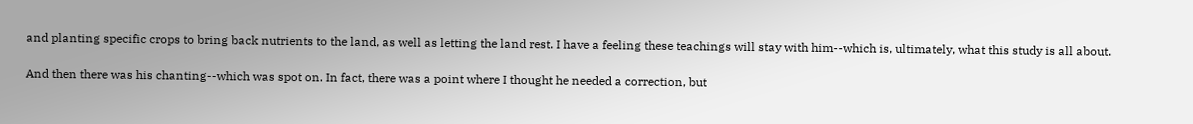and planting specific crops to bring back nutrients to the land, as well as letting the land rest. I have a feeling these teachings will stay with him--which is, ultimately, what this study is all about.

And then there was his chanting--which was spot on. In fact, there was a point where I thought he needed a correction, but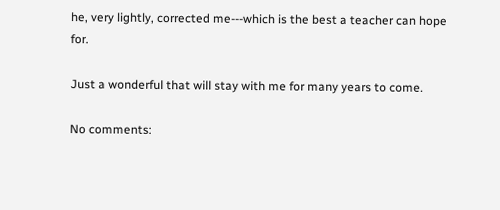he, very lightly, corrected me---which is the best a teacher can hope for.

Just a wonderful that will stay with me for many years to come.

No comments: